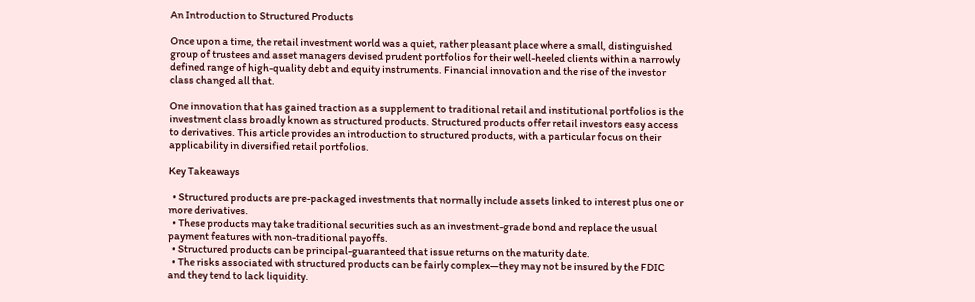An Introduction to Structured Products

Once upon a time, the retail investment world was a quiet, rather pleasant place where a small, distinguished group of trustees and asset managers devised prudent portfolios for their well-heeled clients within a narrowly defined range of high-quality debt and equity instruments. Financial innovation and the rise of the investor class changed all that.

One innovation that has gained traction as a supplement to traditional retail and institutional portfolios is the investment class broadly known as structured products. Structured products offer retail investors easy access to derivatives. This article provides an introduction to structured products, with a particular focus on their applicability in diversified retail portfolios.

Key Takeaways

  • Structured products are pre-packaged investments that normally include assets linked to interest plus one or more derivatives.
  • These products may take traditional securities such as an investment-grade bond and replace the usual payment features with non-traditional payoffs.
  • Structured products can be principal-guaranteed that issue returns on the maturity date.
  • The risks associated with structured products can be fairly complex—they may not be insured by the FDIC and they tend to lack liquidity.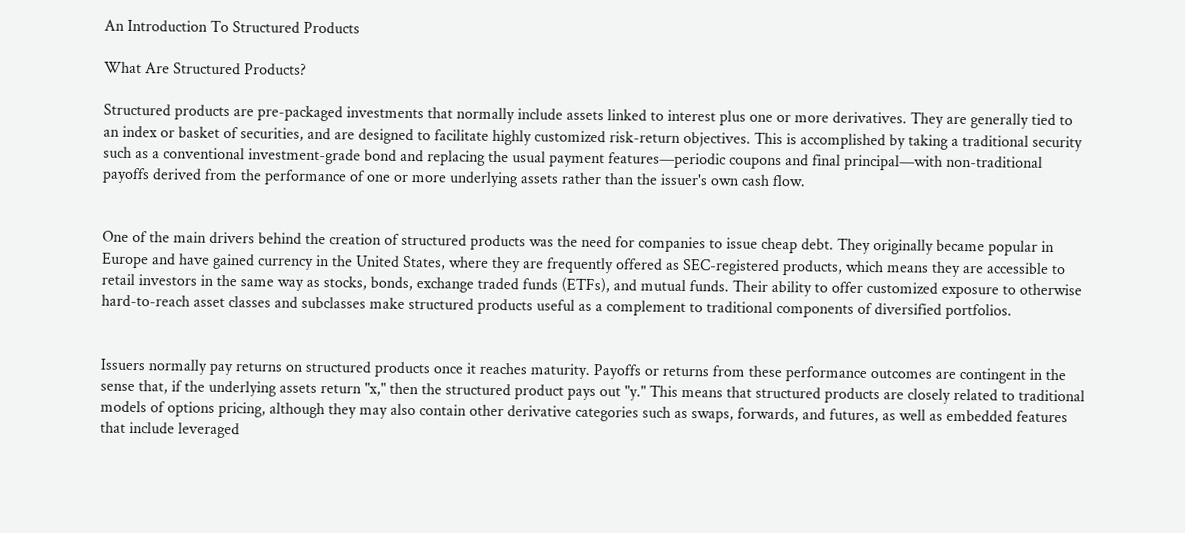An Introduction To Structured Products

What Are Structured Products?

Structured products are pre-packaged investments that normally include assets linked to interest plus one or more derivatives. They are generally tied to an index or basket of securities, and are designed to facilitate highly customized risk-return objectives. This is accomplished by taking a traditional security such as a conventional investment-grade bond and replacing the usual payment features—periodic coupons and final principal—with non-traditional payoffs derived from the performance of one or more underlying assets rather than the issuer's own cash flow.


One of the main drivers behind the creation of structured products was the need for companies to issue cheap debt. They originally became popular in Europe and have gained currency in the United States, where they are frequently offered as SEC-registered products, which means they are accessible to retail investors in the same way as stocks, bonds, exchange traded funds (ETFs), and mutual funds. Their ability to offer customized exposure to otherwise hard-to-reach asset classes and subclasses make structured products useful as a complement to traditional components of diversified portfolios.


Issuers normally pay returns on structured products once it reaches maturity. Payoffs or returns from these performance outcomes are contingent in the sense that, if the underlying assets return "x," then the structured product pays out "y." This means that structured products are closely related to traditional models of options pricing, although they may also contain other derivative categories such as swaps, forwards, and futures, as well as embedded features that include leveraged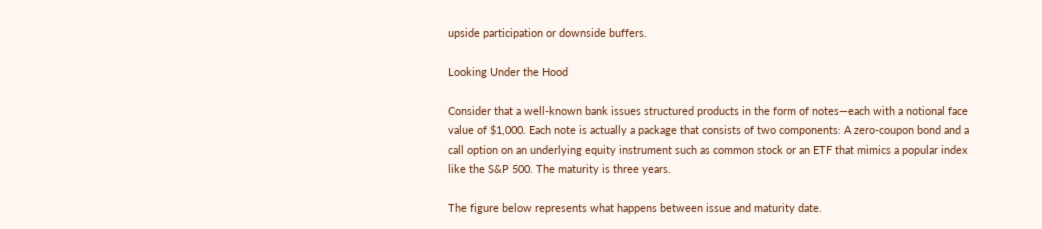upside participation or downside buffers.

Looking Under the Hood

Consider that a well-known bank issues structured products in the form of notes—each with a notional face value of $1,000. Each note is actually a package that consists of two components: A zero-coupon bond and a call option on an underlying equity instrument such as common stock or an ETF that mimics a popular index like the S&P 500. The maturity is three years.

The figure below represents what happens between issue and maturity date.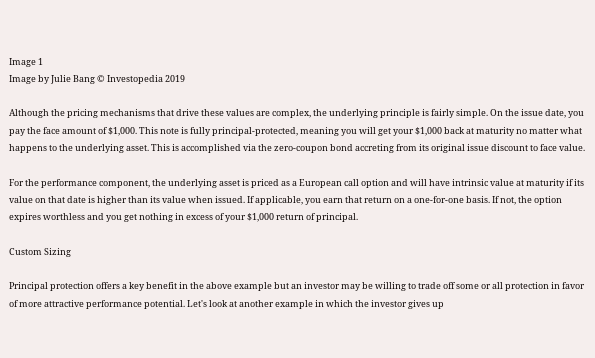Image 1
Image by Julie Bang © Investopedia 2019

Although the pricing mechanisms that drive these values are complex, the underlying principle is fairly simple. On the issue date, you pay the face amount of $1,000. This note is fully principal-protected, meaning you will get your $1,000 back at maturity no matter what happens to the underlying asset. This is accomplished via the zero-coupon bond accreting from its original issue discount to face value.

For the performance component, the underlying asset is priced as a European call option and will have intrinsic value at maturity if its value on that date is higher than its value when issued. If applicable, you earn that return on a one-for-one basis. If not, the option expires worthless and you get nothing in excess of your $1,000 return of principal.

Custom Sizing

Principal protection offers a key benefit in the above example but an investor may be willing to trade off some or all protection in favor of more attractive performance potential. Let's look at another example in which the investor gives up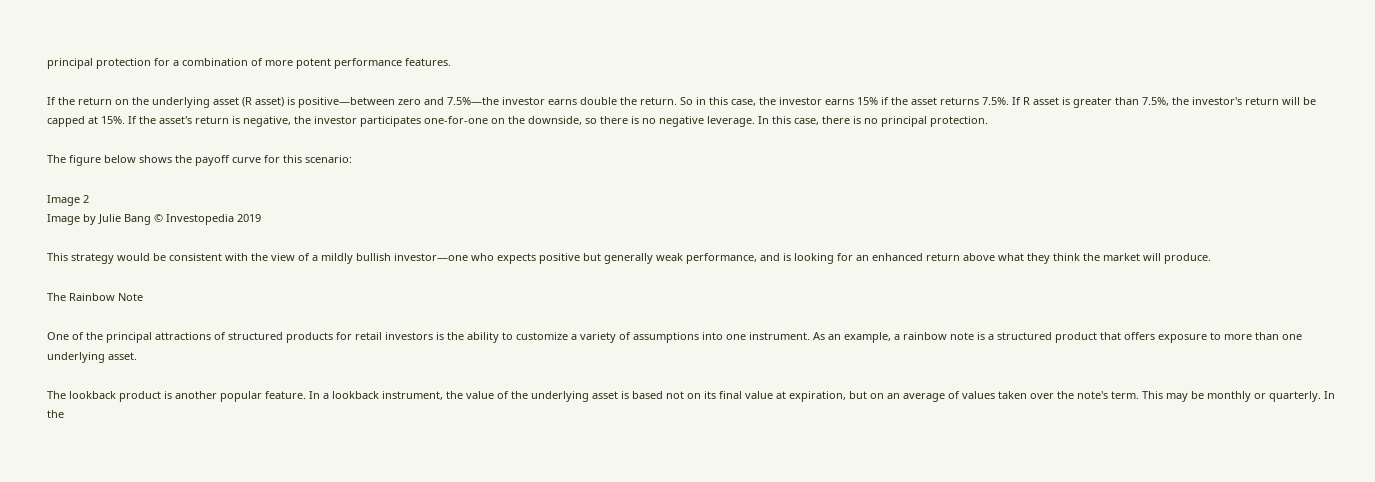principal protection for a combination of more potent performance features.

If the return on the underlying asset (R asset) is positive—between zero and 7.5%—the investor earns double the return. So in this case, the investor earns 15% if the asset returns 7.5%. If R asset is greater than 7.5%, the investor's return will be capped at 15%. If the asset's return is negative, the investor participates one-for-one on the downside, so there is no negative leverage. In this case, there is no principal protection.

The figure below shows the payoff curve for this scenario:

Image 2
Image by Julie Bang © Investopedia 2019

This strategy would be consistent with the view of a mildly bullish investor—one who expects positive but generally weak performance, and is looking for an enhanced return above what they think the market will produce.

The Rainbow Note

One of the principal attractions of structured products for retail investors is the ability to customize a variety of assumptions into one instrument. As an example, a rainbow note is a structured product that offers exposure to more than one underlying asset.

The lookback product is another popular feature. In a lookback instrument, the value of the underlying asset is based not on its final value at expiration, but on an average of values taken over the note's term. This may be monthly or quarterly. In the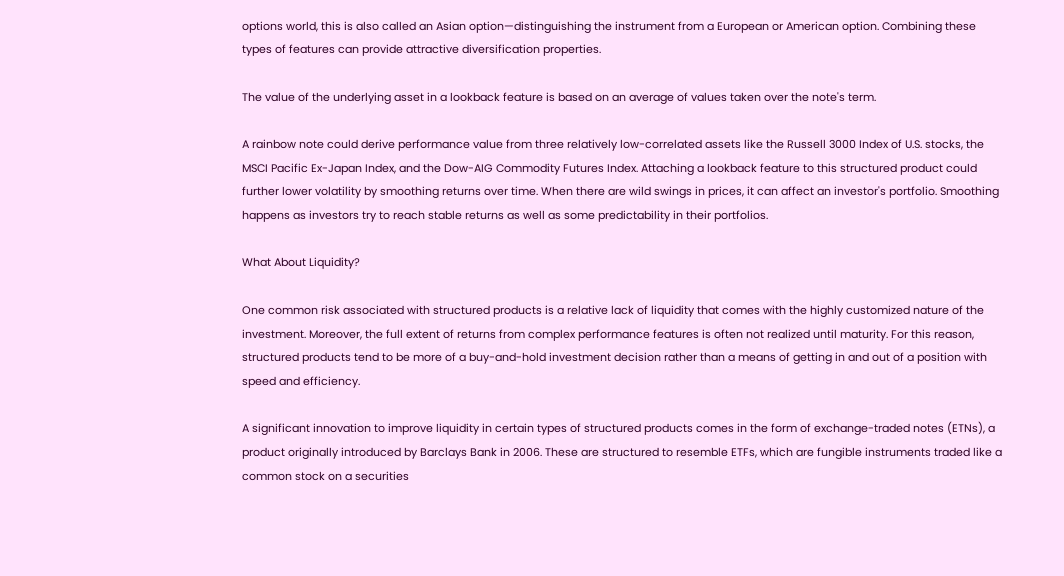options world, this is also called an Asian option—distinguishing the instrument from a European or American option. Combining these types of features can provide attractive diversification properties.

The value of the underlying asset in a lookback feature is based on an average of values taken over the note's term.

A rainbow note could derive performance value from three relatively low-correlated assets like the Russell 3000 Index of U.S. stocks, the MSCI Pacific Ex-Japan Index, and the Dow-AIG Commodity Futures Index. Attaching a lookback feature to this structured product could further lower volatility by smoothing returns over time. When there are wild swings in prices, it can affect an investor's portfolio. Smoothing happens as investors try to reach stable returns as well as some predictability in their portfolios.

What About Liquidity?

One common risk associated with structured products is a relative lack of liquidity that comes with the highly customized nature of the investment. Moreover, the full extent of returns from complex performance features is often not realized until maturity. For this reason, structured products tend to be more of a buy-and-hold investment decision rather than a means of getting in and out of a position with speed and efficiency.

A significant innovation to improve liquidity in certain types of structured products comes in the form of exchange-traded notes (ETNs), a product originally introduced by Barclays Bank in 2006. These are structured to resemble ETFs, which are fungible instruments traded like a common stock on a securities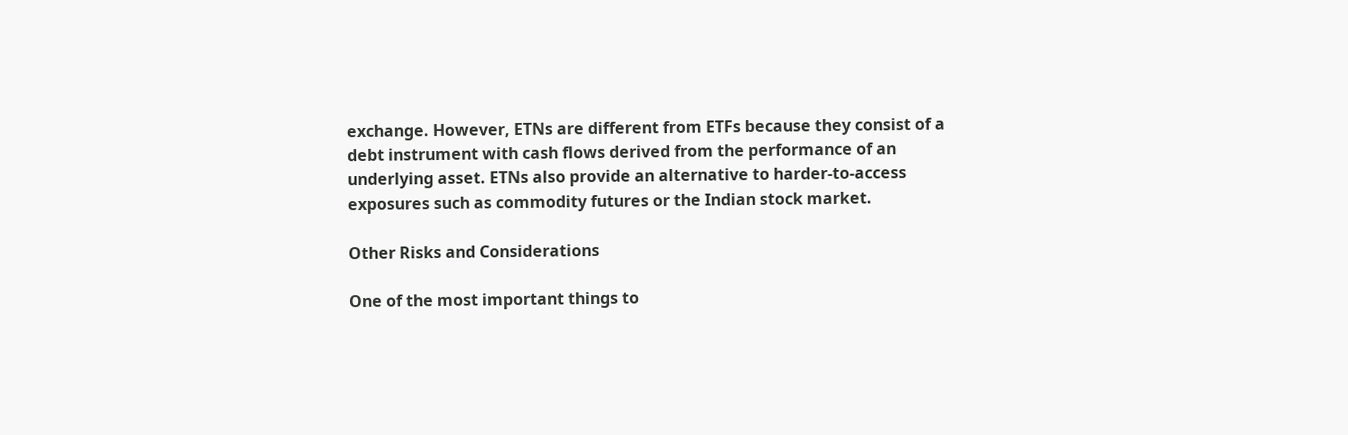exchange. However, ETNs are different from ETFs because they consist of a debt instrument with cash flows derived from the performance of an underlying asset. ETNs also provide an alternative to harder-to-access exposures such as commodity futures or the Indian stock market.

Other Risks and Considerations

One of the most important things to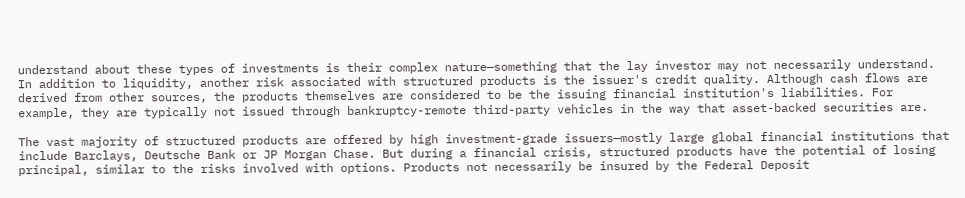understand about these types of investments is their complex nature—something that the lay investor may not necessarily understand. In addition to liquidity, another risk associated with structured products is the issuer's credit quality. Although cash flows are derived from other sources, the products themselves are considered to be the issuing financial institution's liabilities. For example, they are typically not issued through bankruptcy-remote third-party vehicles in the way that asset-backed securities are.

The vast majority of structured products are offered by high investment-grade issuers—mostly large global financial institutions that include Barclays, Deutsche Bank or JP Morgan Chase. But during a financial crisis, structured products have the potential of losing principal, similar to the risks involved with options. Products not necessarily be insured by the Federal Deposit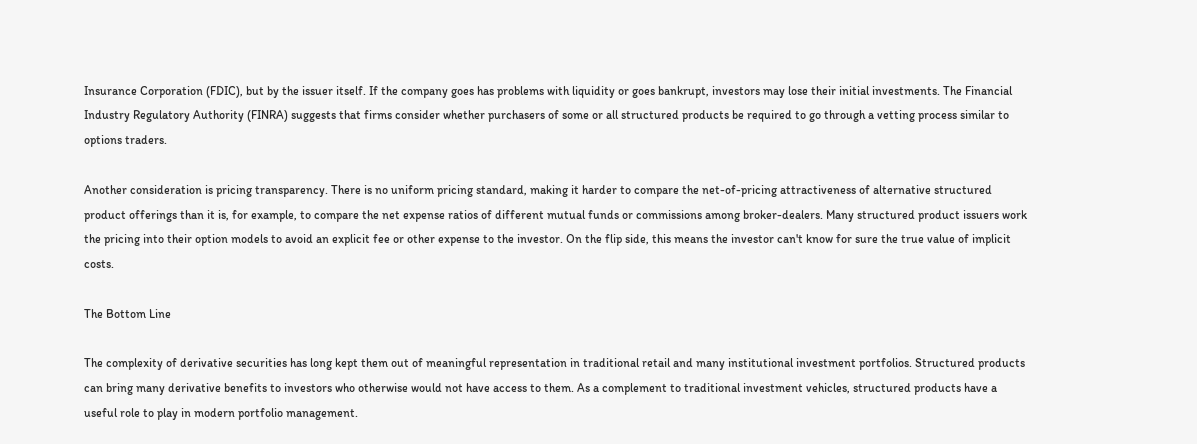Insurance Corporation (FDIC), but by the issuer itself. If the company goes has problems with liquidity or goes bankrupt, investors may lose their initial investments. The Financial Industry Regulatory Authority (FINRA) suggests that firms consider whether purchasers of some or all structured products be required to go through a vetting process similar to options traders.

Another consideration is pricing transparency. There is no uniform pricing standard, making it harder to compare the net-of-pricing attractiveness of alternative structured product offerings than it is, for example, to compare the net expense ratios of different mutual funds or commissions among broker-dealers. Many structured product issuers work the pricing into their option models to avoid an explicit fee or other expense to the investor. On the flip side, this means the investor can't know for sure the true value of implicit costs.

The Bottom Line

The complexity of derivative securities has long kept them out of meaningful representation in traditional retail and many institutional investment portfolios. Structured products can bring many derivative benefits to investors who otherwise would not have access to them. As a complement to traditional investment vehicles, structured products have a useful role to play in modern portfolio management.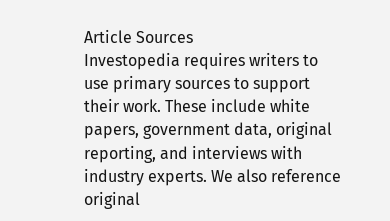Article Sources
Investopedia requires writers to use primary sources to support their work. These include white papers, government data, original reporting, and interviews with industry experts. We also reference original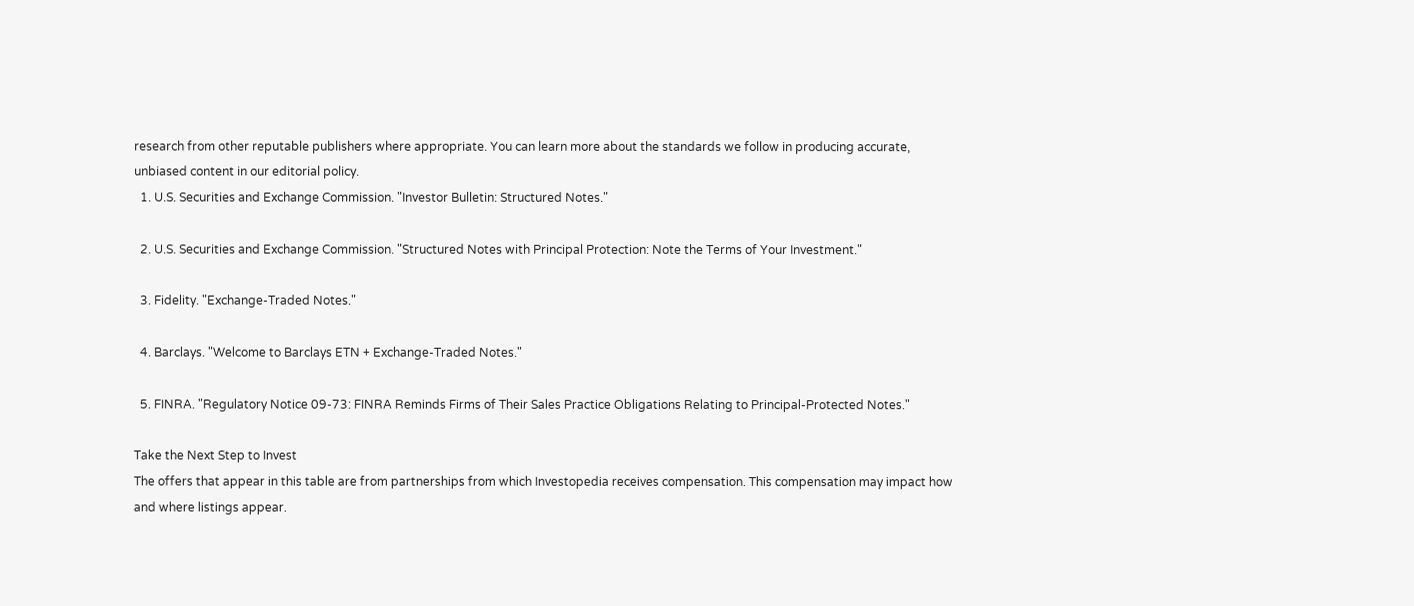research from other reputable publishers where appropriate. You can learn more about the standards we follow in producing accurate, unbiased content in our editorial policy.
  1. U.S. Securities and Exchange Commission. "Investor Bulletin: Structured Notes."

  2. U.S. Securities and Exchange Commission. "Structured Notes with Principal Protection: Note the Terms of Your Investment."

  3. Fidelity. "Exchange-Traded Notes."

  4. Barclays. "Welcome to Barclays ETN + Exchange-Traded Notes."

  5. FINRA. "Regulatory Notice 09-73: FINRA Reminds Firms of Their Sales Practice Obligations Relating to Principal-Protected Notes."

Take the Next Step to Invest
The offers that appear in this table are from partnerships from which Investopedia receives compensation. This compensation may impact how and where listings appear.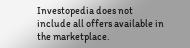Investopedia does not include all offers available in the marketplace.